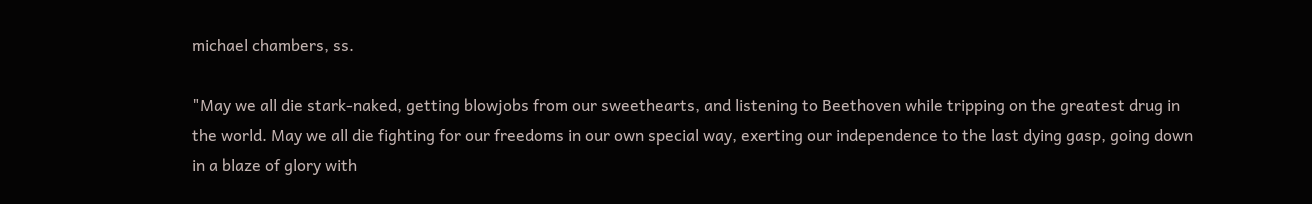michael chambers, ss.

"May we all die stark-naked, getting blowjobs from our sweethearts, and listening to Beethoven while tripping on the greatest drug in the world. May we all die fighting for our freedoms in our own special way, exerting our independence to the last dying gasp, going down in a blaze of glory with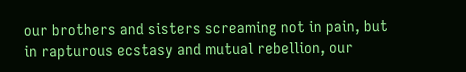our brothers and sisters screaming not in pain, but in rapturous ecstasy and mutual rebellion, our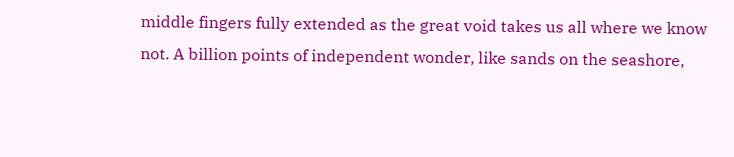middle fingers fully extended as the great void takes us all where we know not. A billion points of independent wonder, like sands on the seashore,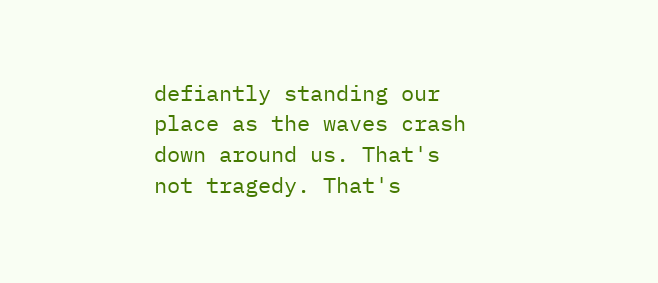defiantly standing our place as the waves crash down around us. That's not tragedy. That's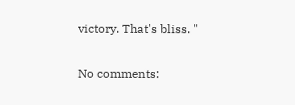victory. That's bliss. "

No comments: